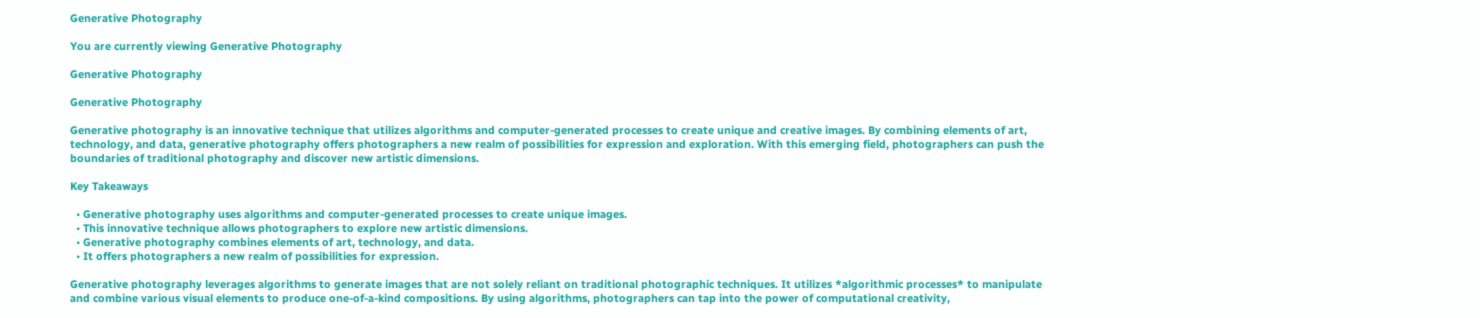Generative Photography

You are currently viewing Generative Photography

Generative Photography

Generative Photography

Generative photography is an innovative technique that utilizes algorithms and computer-generated processes to create unique and creative images. By combining elements of art, technology, and data, generative photography offers photographers a new realm of possibilities for expression and exploration. With this emerging field, photographers can push the boundaries of traditional photography and discover new artistic dimensions.

Key Takeaways

  • Generative photography uses algorithms and computer-generated processes to create unique images.
  • This innovative technique allows photographers to explore new artistic dimensions.
  • Generative photography combines elements of art, technology, and data.
  • It offers photographers a new realm of possibilities for expression.

Generative photography leverages algorithms to generate images that are not solely reliant on traditional photographic techniques. It utilizes *algorithmic processes* to manipulate and combine various visual elements to produce one-of-a-kind compositions. By using algorithms, photographers can tap into the power of computational creativity,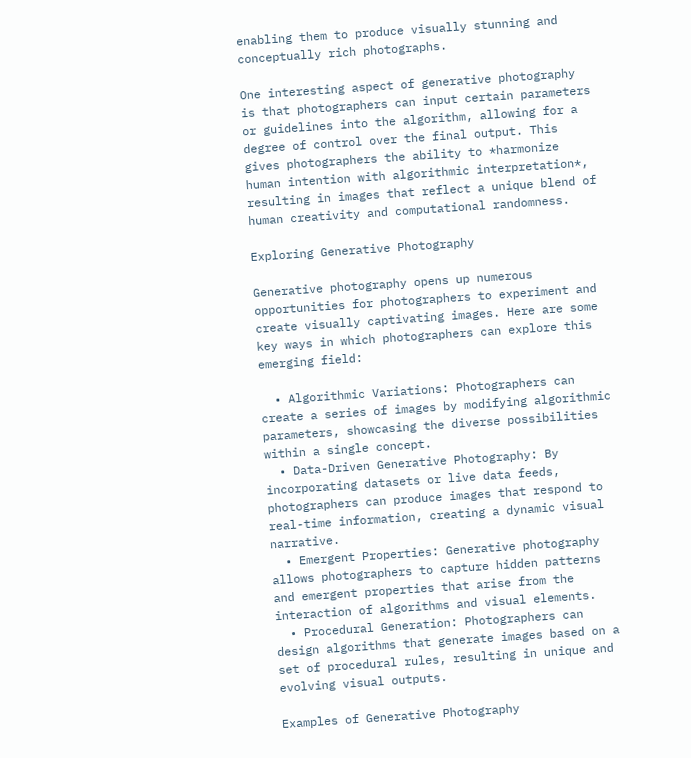enabling them to produce visually stunning and conceptually rich photographs.

One interesting aspect of generative photography is that photographers can input certain parameters or guidelines into the algorithm, allowing for a degree of control over the final output. This gives photographers the ability to *harmonize human intention with algorithmic interpretation*, resulting in images that reflect a unique blend of human creativity and computational randomness.

Exploring Generative Photography

Generative photography opens up numerous opportunities for photographers to experiment and create visually captivating images. Here are some key ways in which photographers can explore this emerging field:

  • Algorithmic Variations: Photographers can create a series of images by modifying algorithmic parameters, showcasing the diverse possibilities within a single concept.
  • Data-Driven Generative Photography: By incorporating datasets or live data feeds, photographers can produce images that respond to real-time information, creating a dynamic visual narrative.
  • Emergent Properties: Generative photography allows photographers to capture hidden patterns and emergent properties that arise from the interaction of algorithms and visual elements.
  • Procedural Generation: Photographers can design algorithms that generate images based on a set of procedural rules, resulting in unique and evolving visual outputs.

Examples of Generative Photography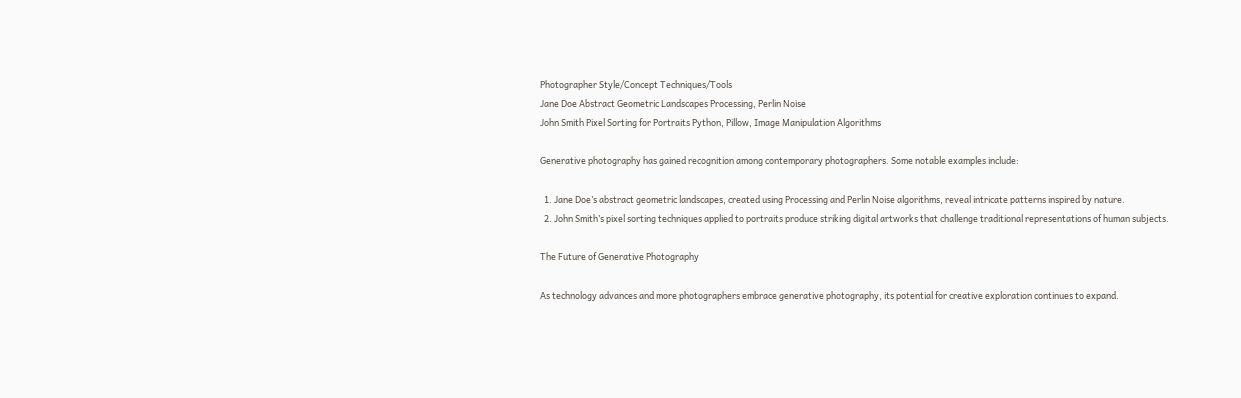Photographer Style/Concept Techniques/Tools
Jane Doe Abstract Geometric Landscapes Processing, Perlin Noise
John Smith Pixel Sorting for Portraits Python, Pillow, Image Manipulation Algorithms

Generative photography has gained recognition among contemporary photographers. Some notable examples include:

  1. Jane Doe’s abstract geometric landscapes, created using Processing and Perlin Noise algorithms, reveal intricate patterns inspired by nature.
  2. John Smith’s pixel sorting techniques applied to portraits produce striking digital artworks that challenge traditional representations of human subjects.

The Future of Generative Photography

As technology advances and more photographers embrace generative photography, its potential for creative exploration continues to expand.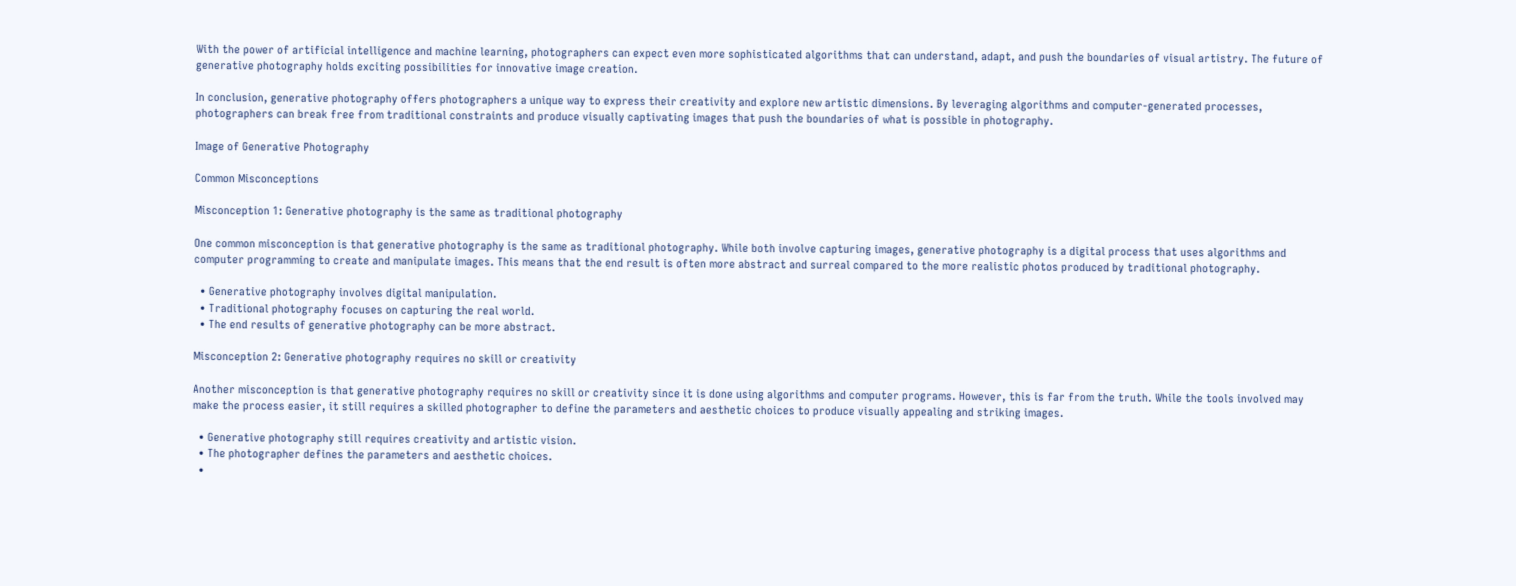With the power of artificial intelligence and machine learning, photographers can expect even more sophisticated algorithms that can understand, adapt, and push the boundaries of visual artistry. The future of generative photography holds exciting possibilities for innovative image creation.

In conclusion, generative photography offers photographers a unique way to express their creativity and explore new artistic dimensions. By leveraging algorithms and computer-generated processes, photographers can break free from traditional constraints and produce visually captivating images that push the boundaries of what is possible in photography.

Image of Generative Photography

Common Misconceptions

Misconception 1: Generative photography is the same as traditional photography

One common misconception is that generative photography is the same as traditional photography. While both involve capturing images, generative photography is a digital process that uses algorithms and computer programming to create and manipulate images. This means that the end result is often more abstract and surreal compared to the more realistic photos produced by traditional photography.

  • Generative photography involves digital manipulation.
  • Traditional photography focuses on capturing the real world.
  • The end results of generative photography can be more abstract.

Misconception 2: Generative photography requires no skill or creativity

Another misconception is that generative photography requires no skill or creativity since it is done using algorithms and computer programs. However, this is far from the truth. While the tools involved may make the process easier, it still requires a skilled photographer to define the parameters and aesthetic choices to produce visually appealing and striking images.

  • Generative photography still requires creativity and artistic vision.
  • The photographer defines the parameters and aesthetic choices.
  •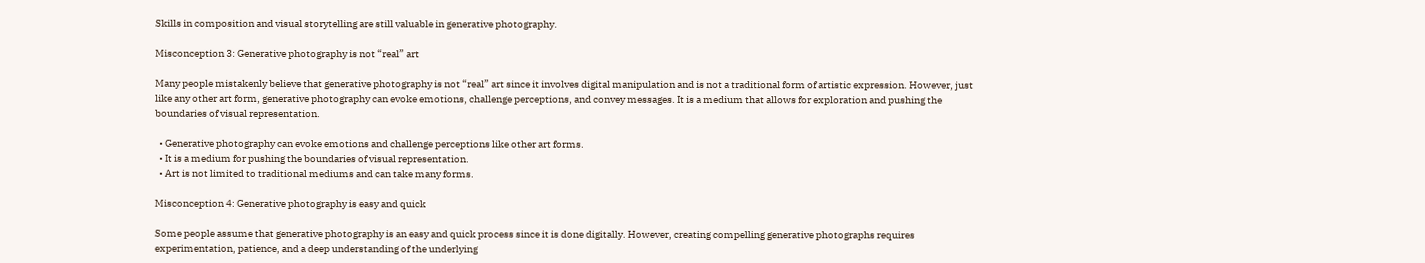Skills in composition and visual storytelling are still valuable in generative photography.

Misconception 3: Generative photography is not “real” art

Many people mistakenly believe that generative photography is not “real” art since it involves digital manipulation and is not a traditional form of artistic expression. However, just like any other art form, generative photography can evoke emotions, challenge perceptions, and convey messages. It is a medium that allows for exploration and pushing the boundaries of visual representation.

  • Generative photography can evoke emotions and challenge perceptions like other art forms.
  • It is a medium for pushing the boundaries of visual representation.
  • Art is not limited to traditional mediums and can take many forms.

Misconception 4: Generative photography is easy and quick

Some people assume that generative photography is an easy and quick process since it is done digitally. However, creating compelling generative photographs requires experimentation, patience, and a deep understanding of the underlying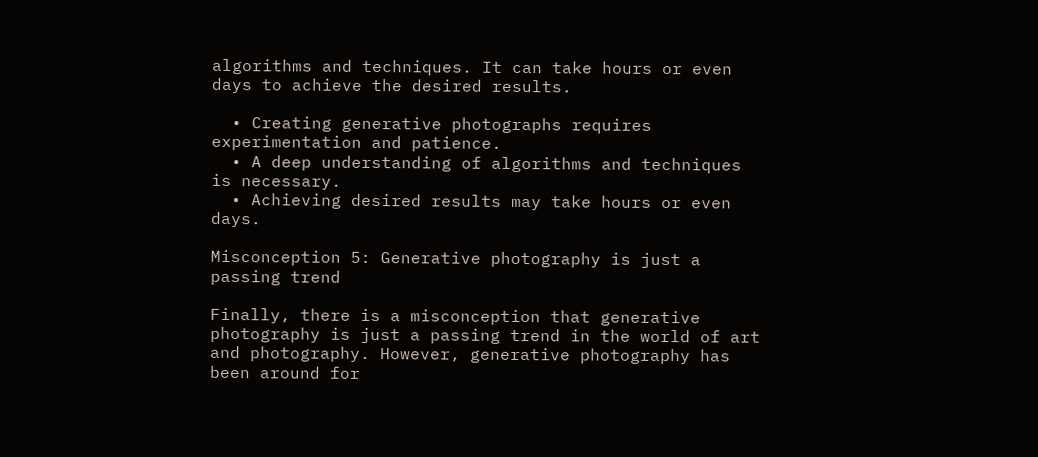algorithms and techniques. It can take hours or even days to achieve the desired results.

  • Creating generative photographs requires experimentation and patience.
  • A deep understanding of algorithms and techniques is necessary.
  • Achieving desired results may take hours or even days.

Misconception 5: Generative photography is just a passing trend

Finally, there is a misconception that generative photography is just a passing trend in the world of art and photography. However, generative photography has been around for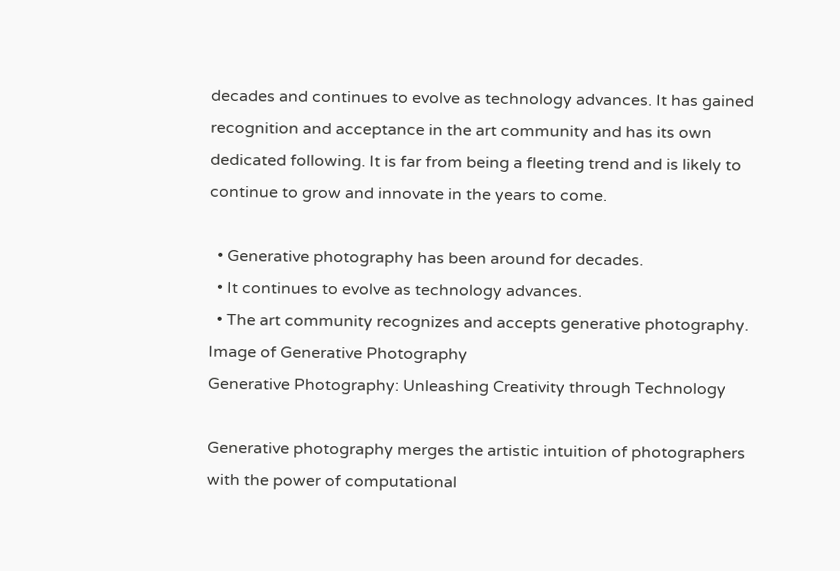decades and continues to evolve as technology advances. It has gained recognition and acceptance in the art community and has its own dedicated following. It is far from being a fleeting trend and is likely to continue to grow and innovate in the years to come.

  • Generative photography has been around for decades.
  • It continues to evolve as technology advances.
  • The art community recognizes and accepts generative photography.
Image of Generative Photography
Generative Photography: Unleashing Creativity through Technology

Generative photography merges the artistic intuition of photographers with the power of computational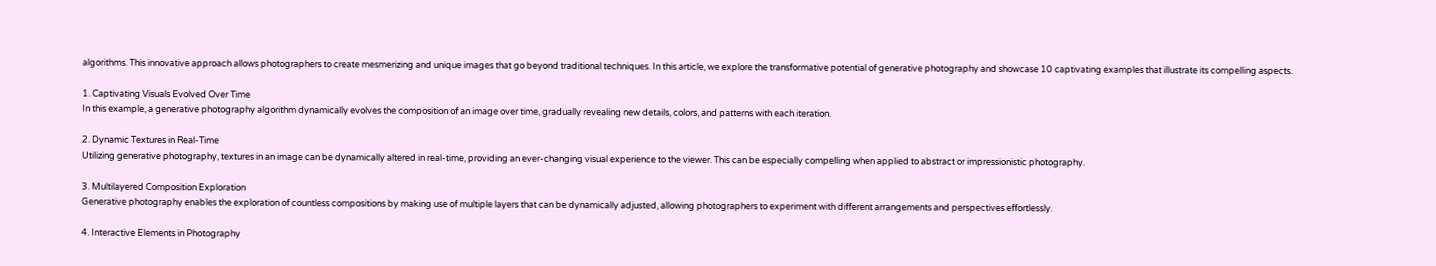algorithms. This innovative approach allows photographers to create mesmerizing and unique images that go beyond traditional techniques. In this article, we explore the transformative potential of generative photography and showcase 10 captivating examples that illustrate its compelling aspects.

1. Captivating Visuals Evolved Over Time
In this example, a generative photography algorithm dynamically evolves the composition of an image over time, gradually revealing new details, colors, and patterns with each iteration.

2. Dynamic Textures in Real-Time
Utilizing generative photography, textures in an image can be dynamically altered in real-time, providing an ever-changing visual experience to the viewer. This can be especially compelling when applied to abstract or impressionistic photography.

3. Multilayered Composition Exploration
Generative photography enables the exploration of countless compositions by making use of multiple layers that can be dynamically adjusted, allowing photographers to experiment with different arrangements and perspectives effortlessly.

4. Interactive Elements in Photography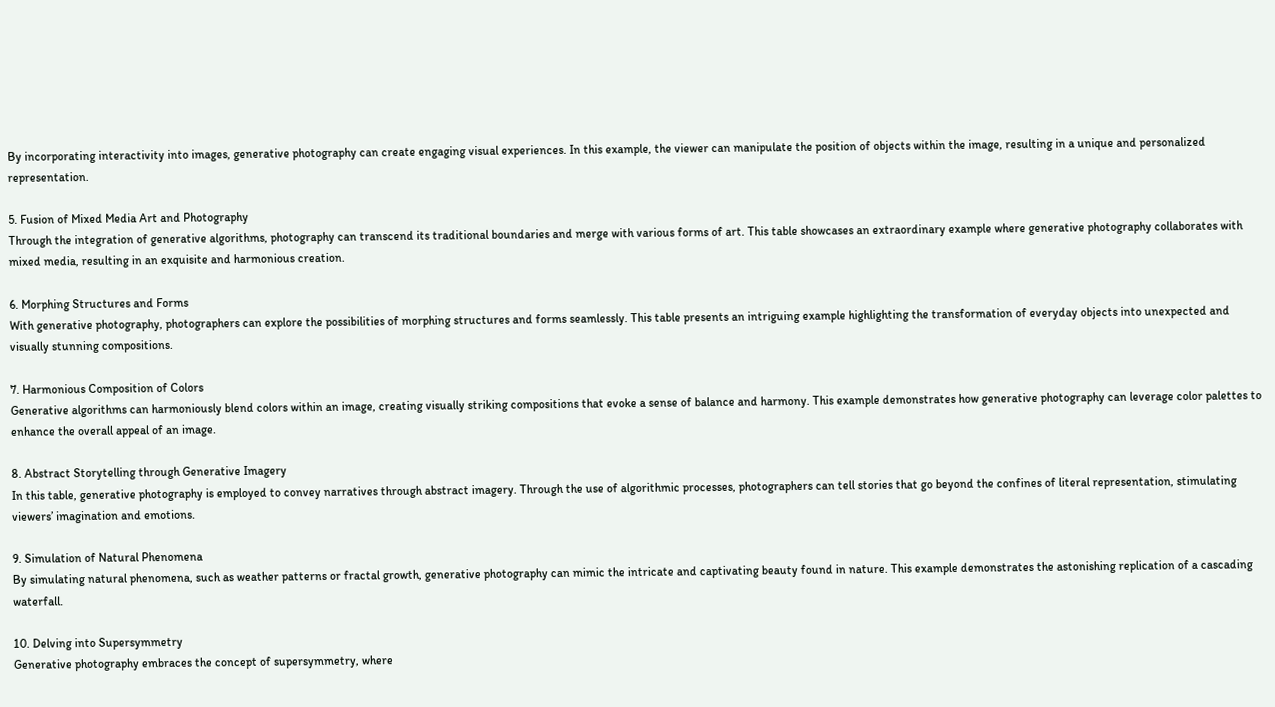By incorporating interactivity into images, generative photography can create engaging visual experiences. In this example, the viewer can manipulate the position of objects within the image, resulting in a unique and personalized representation.

5. Fusion of Mixed Media Art and Photography
Through the integration of generative algorithms, photography can transcend its traditional boundaries and merge with various forms of art. This table showcases an extraordinary example where generative photography collaborates with mixed media, resulting in an exquisite and harmonious creation.

6. Morphing Structures and Forms
With generative photography, photographers can explore the possibilities of morphing structures and forms seamlessly. This table presents an intriguing example highlighting the transformation of everyday objects into unexpected and visually stunning compositions.

7. Harmonious Composition of Colors
Generative algorithms can harmoniously blend colors within an image, creating visually striking compositions that evoke a sense of balance and harmony. This example demonstrates how generative photography can leverage color palettes to enhance the overall appeal of an image.

8. Abstract Storytelling through Generative Imagery
In this table, generative photography is employed to convey narratives through abstract imagery. Through the use of algorithmic processes, photographers can tell stories that go beyond the confines of literal representation, stimulating viewers’ imagination and emotions.

9. Simulation of Natural Phenomena
By simulating natural phenomena, such as weather patterns or fractal growth, generative photography can mimic the intricate and captivating beauty found in nature. This example demonstrates the astonishing replication of a cascading waterfall.

10. Delving into Supersymmetry
Generative photography embraces the concept of supersymmetry, where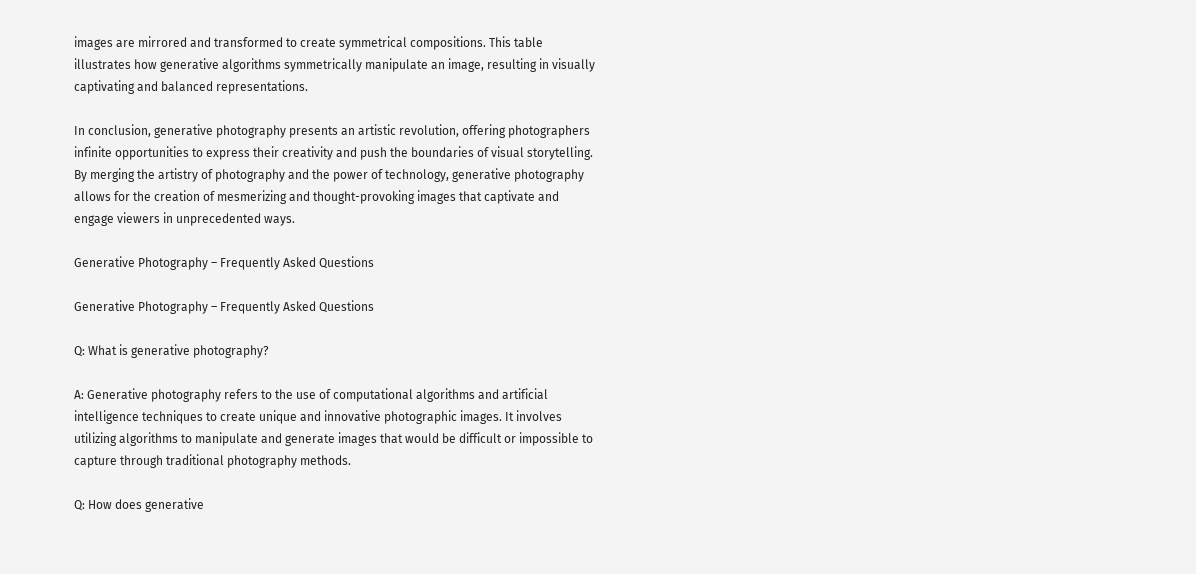images are mirrored and transformed to create symmetrical compositions. This table illustrates how generative algorithms symmetrically manipulate an image, resulting in visually captivating and balanced representations.

In conclusion, generative photography presents an artistic revolution, offering photographers infinite opportunities to express their creativity and push the boundaries of visual storytelling. By merging the artistry of photography and the power of technology, generative photography allows for the creation of mesmerizing and thought-provoking images that captivate and engage viewers in unprecedented ways.

Generative Photography – Frequently Asked Questions

Generative Photography – Frequently Asked Questions

Q: What is generative photography?

A: Generative photography refers to the use of computational algorithms and artificial intelligence techniques to create unique and innovative photographic images. It involves utilizing algorithms to manipulate and generate images that would be difficult or impossible to capture through traditional photography methods.

Q: How does generative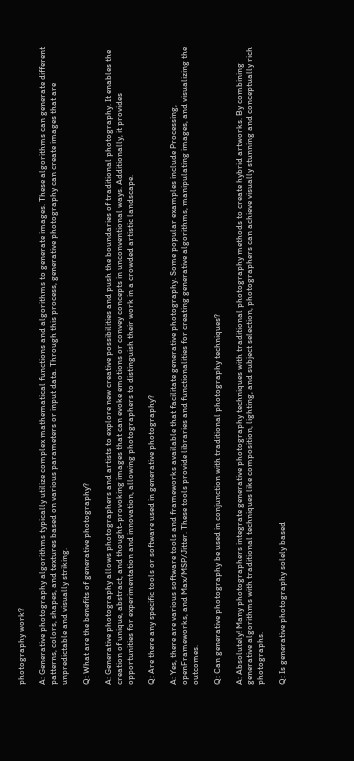photography work?

A: Generative photography algorithms typically utilize complex mathematical functions and algorithms to generate images. These algorithms can generate different patterns, colors, shapes, and textures based on various parameters or input data. Through this process, generative photography can create images that are unpredictable and visually striking.

Q: What are the benefits of generative photography?

A: Generative photography allows photographers and artists to explore new creative possibilities and push the boundaries of traditional photography. It enables the creation of unique, abstract, and thought-provoking images that can evoke emotions or convey concepts in unconventional ways. Additionally, it provides opportunities for experimentation and innovation, allowing photographers to distinguish their work in a crowded artistic landscape.

Q: Are there any specific tools or software used in generative photography?

A: Yes, there are various software tools and frameworks available that facilitate generative photography. Some popular examples include Processing, openFrameworks, and Max/MSP/Jitter. These tools provide libraries and functionalities for creating generative algorithms, manipulating images, and visualizing the outcomes.

Q: Can generative photography be used in conjunction with traditional photography techniques?

A: Absolutely! Many photographers integrate generative photography techniques with traditional photography methods to create hybrid artworks. By combining generative algorithms with traditional techniques like composition, lighting, and subject selection, photographers can achieve visually stunning and conceptually rich photographs.

Q: Is generative photography solely based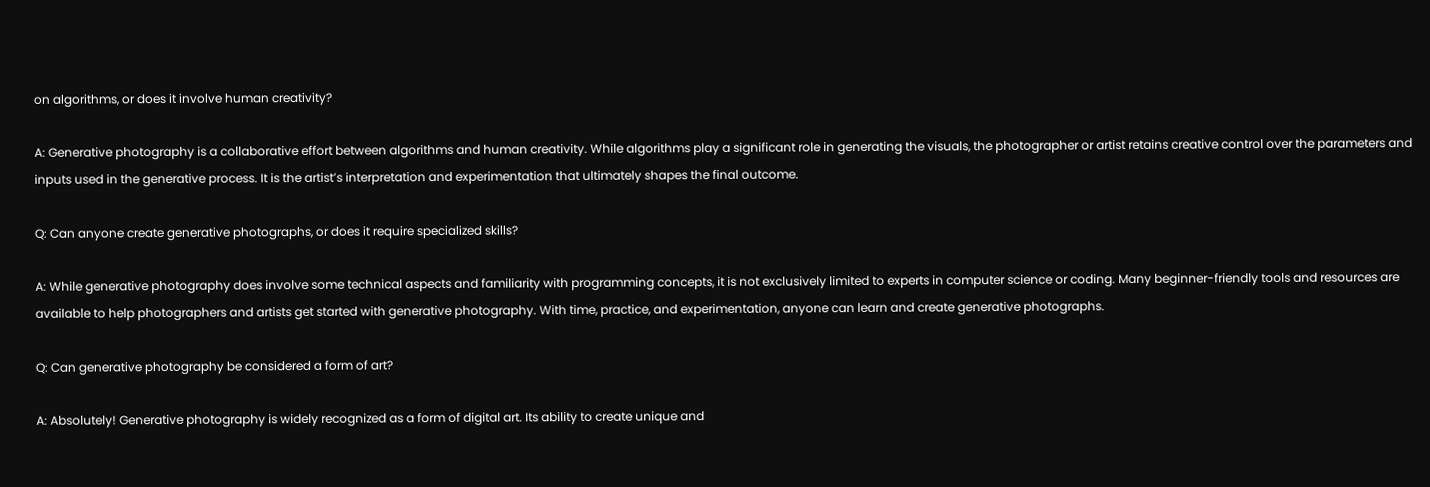on algorithms, or does it involve human creativity?

A: Generative photography is a collaborative effort between algorithms and human creativity. While algorithms play a significant role in generating the visuals, the photographer or artist retains creative control over the parameters and inputs used in the generative process. It is the artist’s interpretation and experimentation that ultimately shapes the final outcome.

Q: Can anyone create generative photographs, or does it require specialized skills?

A: While generative photography does involve some technical aspects and familiarity with programming concepts, it is not exclusively limited to experts in computer science or coding. Many beginner-friendly tools and resources are available to help photographers and artists get started with generative photography. With time, practice, and experimentation, anyone can learn and create generative photographs.

Q: Can generative photography be considered a form of art?

A: Absolutely! Generative photography is widely recognized as a form of digital art. Its ability to create unique and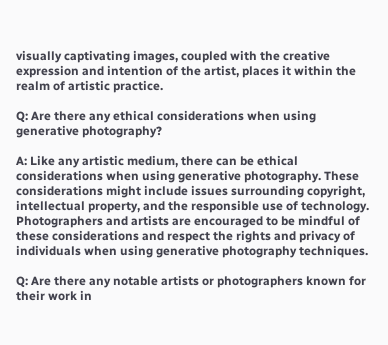visually captivating images, coupled with the creative expression and intention of the artist, places it within the realm of artistic practice.

Q: Are there any ethical considerations when using generative photography?

A: Like any artistic medium, there can be ethical considerations when using generative photography. These considerations might include issues surrounding copyright, intellectual property, and the responsible use of technology. Photographers and artists are encouraged to be mindful of these considerations and respect the rights and privacy of individuals when using generative photography techniques.

Q: Are there any notable artists or photographers known for their work in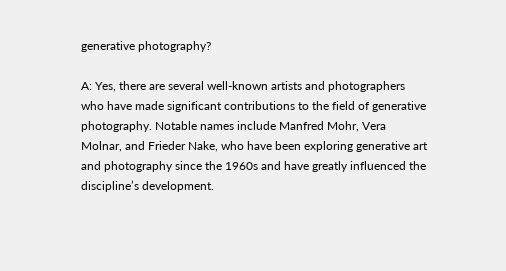generative photography?

A: Yes, there are several well-known artists and photographers who have made significant contributions to the field of generative photography. Notable names include Manfred Mohr, Vera Molnar, and Frieder Nake, who have been exploring generative art and photography since the 1960s and have greatly influenced the discipline’s development.